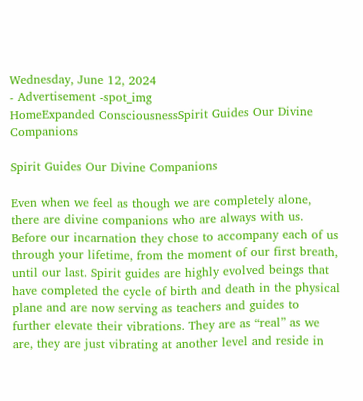Wednesday, June 12, 2024
- Advertisement -spot_img
HomeExpanded ConsciousnessSpirit Guides Our Divine Companions

Spirit Guides Our Divine Companions

Even when we feel as though we are completely alone, there are divine companions who are always with us. Before our incarnation they chose to accompany each of us through your lifetime, from the moment of our first breath, until our last. Spirit guides are highly evolved beings that have completed the cycle of birth and death in the physical plane and are now serving as teachers and guides to further elevate their vibrations. They are as “real” as we are, they are just vibrating at another level and reside in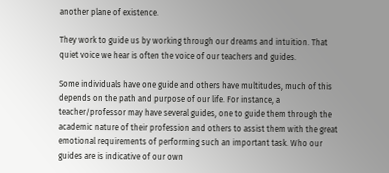another plane of existence.

They work to guide us by working through our dreams and intuition. That quiet voice we hear is often the voice of our teachers and guides.

Some individuals have one guide and others have multitudes, much of this depends on the path and purpose of our life. For instance, a teacher/professor may have several guides, one to guide them through the academic nature of their profession and others to assist them with the great emotional requirements of performing such an important task. Who our guides are is indicative of our own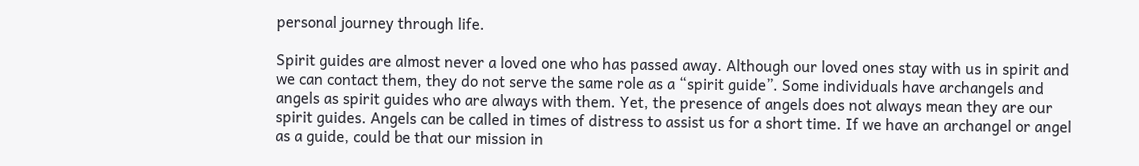personal journey through life.

Spirit guides are almost never a loved one who has passed away. Although our loved ones stay with us in spirit and we can contact them, they do not serve the same role as a “spirit guide”. Some individuals have archangels and angels as spirit guides who are always with them. Yet, the presence of angels does not always mean they are our spirit guides. Angels can be called in times of distress to assist us for a short time. If we have an archangel or angel as a guide, could be that our mission in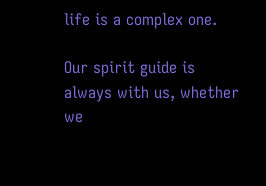life is a complex one.

Our spirit guide is always with us, whether we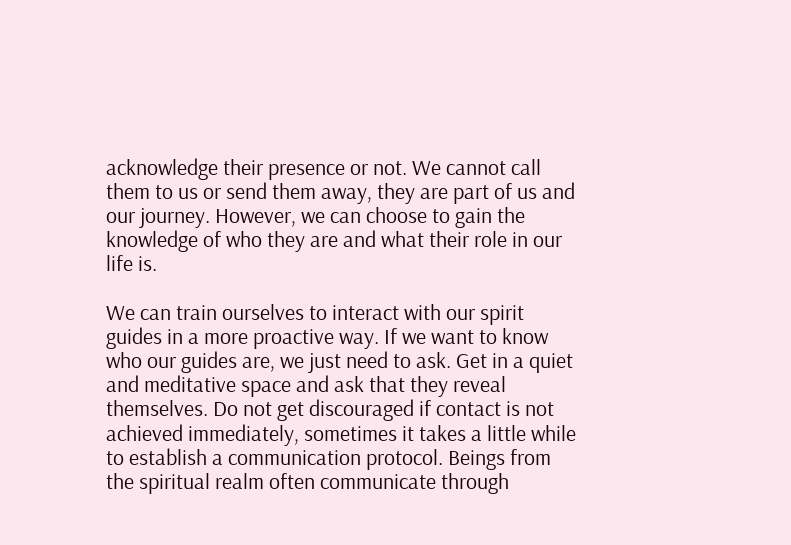acknowledge their presence or not. We cannot call them to us or send them away, they are part of us and our journey. However, we can choose to gain the knowledge of who they are and what their role in our life is.

We can train ourselves to interact with our spirit guides in a more proactive way. If we want to know who our guides are, we just need to ask. Get in a quiet and meditative space and ask that they reveal themselves. Do not get discouraged if contact is not achieved immediately, sometimes it takes a little while to establish a communication protocol. Beings from the spiritual realm often communicate through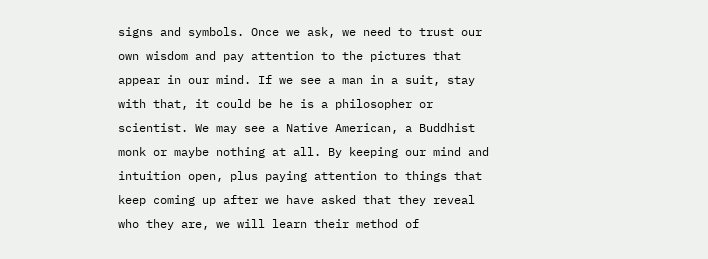signs and symbols. Once we ask, we need to trust our own wisdom and pay attention to the pictures that appear in our mind. If we see a man in a suit, stay with that, it could be he is a philosopher or scientist. We may see a Native American, a Buddhist monk or maybe nothing at all. By keeping our mind and intuition open, plus paying attention to things that keep coming up after we have asked that they reveal who they are, we will learn their method of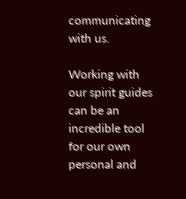communicating with us.

Working with our spirit guides can be an incredible tool for our own personal and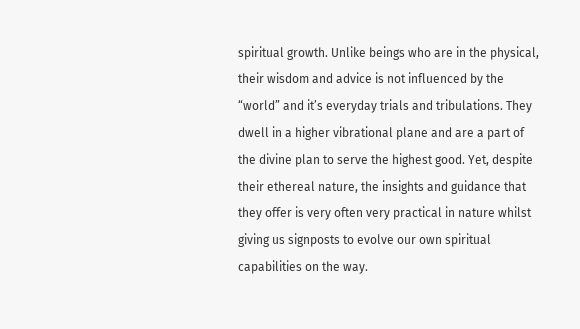spiritual growth. Unlike beings who are in the physical, their wisdom and advice is not influenced by the “world” and it’s everyday trials and tribulations. They dwell in a higher vibrational plane and are a part of the divine plan to serve the highest good. Yet, despite their ethereal nature, the insights and guidance that they offer is very often very practical in nature whilst giving us signposts to evolve our own spiritual capabilities on the way.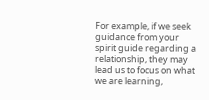For example, if we seek guidance from your spirit guide regarding a relationship, they may lead us to focus on what we are learning,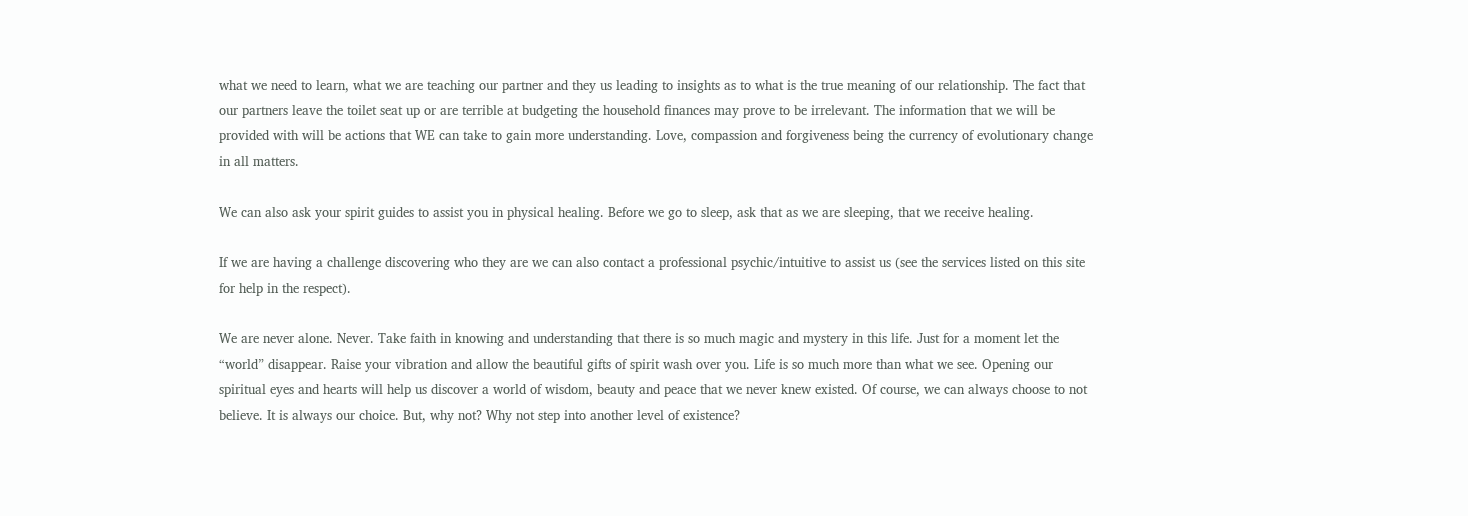what we need to learn, what we are teaching our partner and they us leading to insights as to what is the true meaning of our relationship. The fact that our partners leave the toilet seat up or are terrible at budgeting the household finances may prove to be irrelevant. The information that we will be provided with will be actions that WE can take to gain more understanding. Love, compassion and forgiveness being the currency of evolutionary change in all matters.

We can also ask your spirit guides to assist you in physical healing. Before we go to sleep, ask that as we are sleeping, that we receive healing.

If we are having a challenge discovering who they are we can also contact a professional psychic/intuitive to assist us (see the services listed on this site for help in the respect).

We are never alone. Never. Take faith in knowing and understanding that there is so much magic and mystery in this life. Just for a moment let the “world” disappear. Raise your vibration and allow the beautiful gifts of spirit wash over you. Life is so much more than what we see. Opening our spiritual eyes and hearts will help us discover a world of wisdom, beauty and peace that we never knew existed. Of course, we can always choose to not believe. It is always our choice. But, why not? Why not step into another level of existence?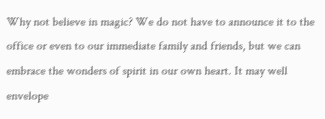Why not believe in magic? We do not have to announce it to the office or even to our immediate family and friends, but we can embrace the wonders of spirit in our own heart. It may well envelope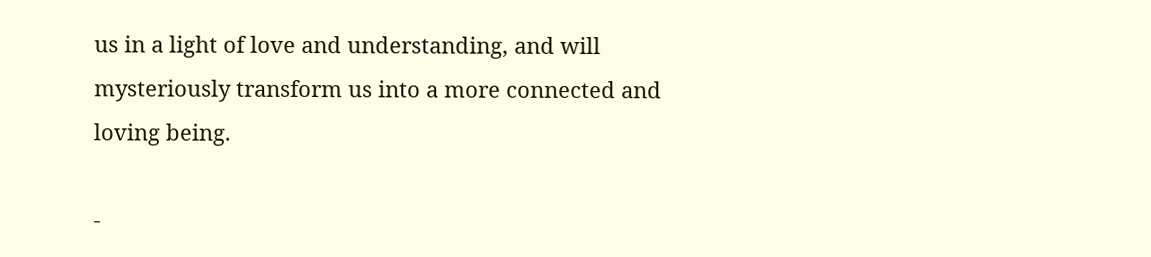us in a light of love and understanding, and will mysteriously transform us into a more connected and loving being.

-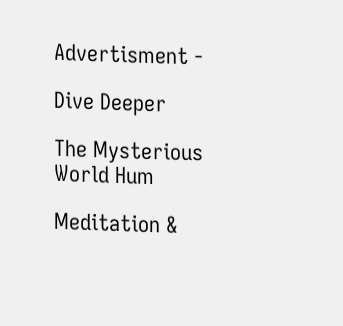Advertisment -

Dive Deeper

The Mysterious World Hum

Meditation &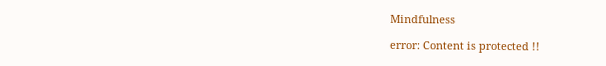Mindfulness

error: Content is protected !!